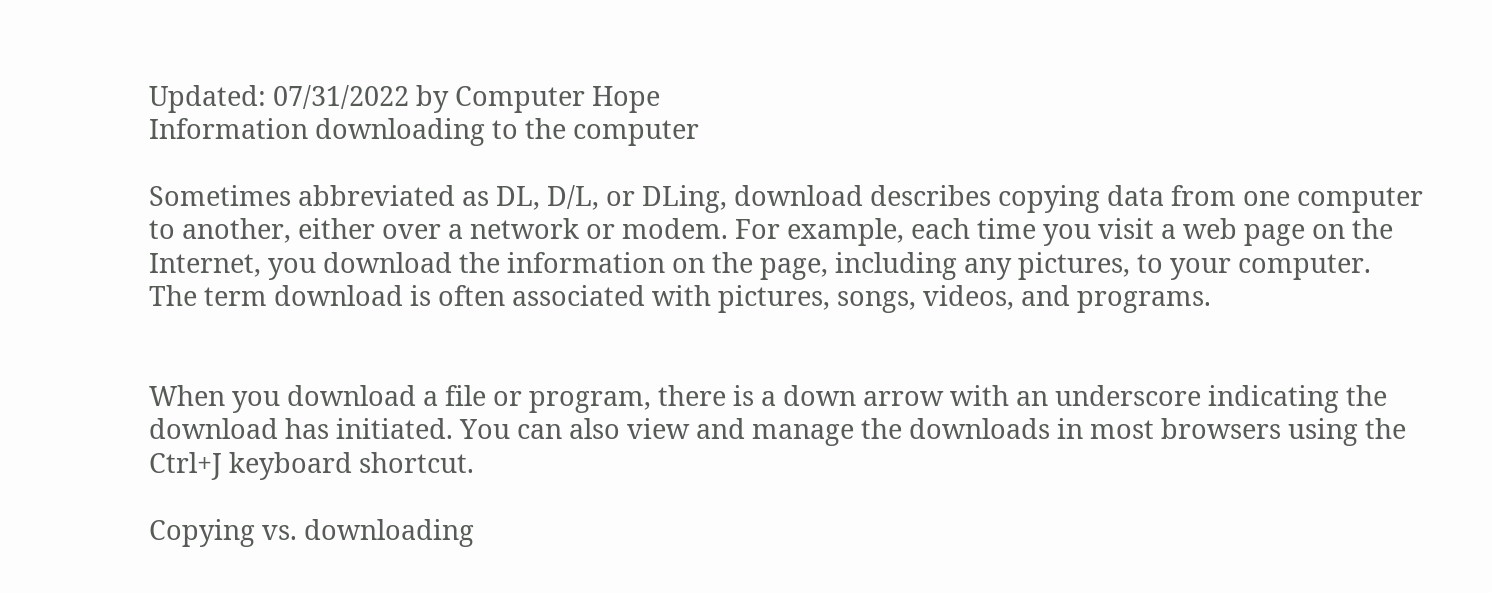Updated: 07/31/2022 by Computer Hope
Information downloading to the computer

Sometimes abbreviated as DL, D/L, or DLing, download describes copying data from one computer to another, either over a network or modem. For example, each time you visit a web page on the Internet, you download the information on the page, including any pictures, to your computer. The term download is often associated with pictures, songs, videos, and programs.


When you download a file or program, there is a down arrow with an underscore indicating the download has initiated. You can also view and manage the downloads in most browsers using the Ctrl+J keyboard shortcut.

Copying vs. downloading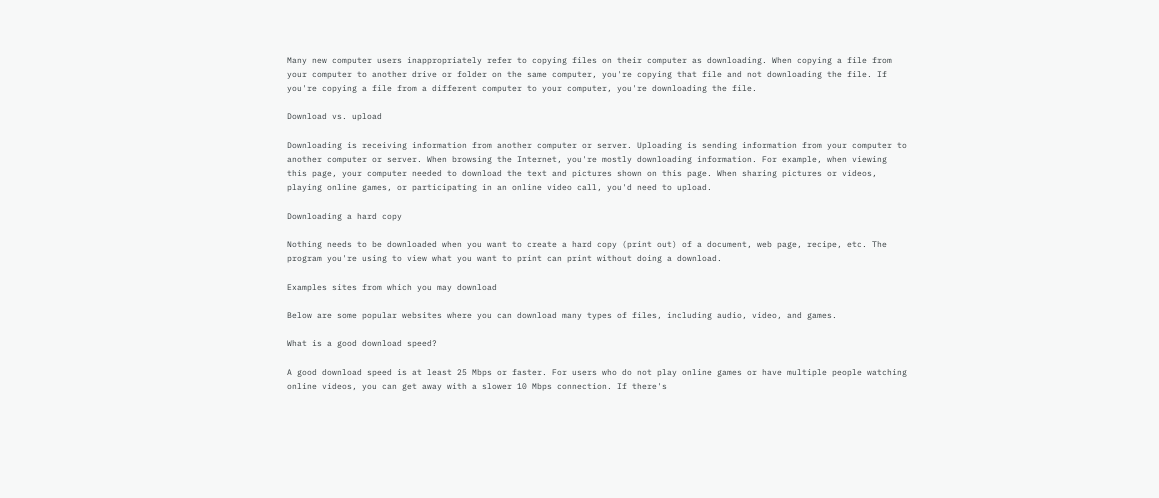Many new computer users inappropriately refer to copying files on their computer as downloading. When copying a file from your computer to another drive or folder on the same computer, you're copying that file and not downloading the file. If you're copying a file from a different computer to your computer, you're downloading the file.

Download vs. upload

Downloading is receiving information from another computer or server. Uploading is sending information from your computer to another computer or server. When browsing the Internet, you're mostly downloading information. For example, when viewing this page, your computer needed to download the text and pictures shown on this page. When sharing pictures or videos, playing online games, or participating in an online video call, you'd need to upload.

Downloading a hard copy

Nothing needs to be downloaded when you want to create a hard copy (print out) of a document, web page, recipe, etc. The program you're using to view what you want to print can print without doing a download.

Examples sites from which you may download

Below are some popular websites where you can download many types of files, including audio, video, and games.

What is a good download speed?

A good download speed is at least 25 Mbps or faster. For users who do not play online games or have multiple people watching online videos, you can get away with a slower 10 Mbps connection. If there's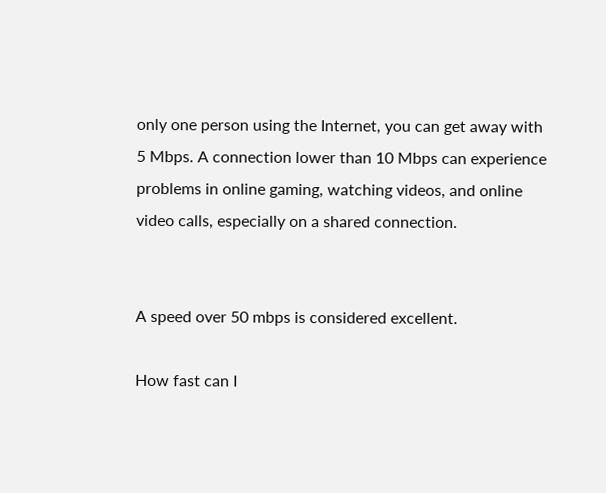only one person using the Internet, you can get away with 5 Mbps. A connection lower than 10 Mbps can experience problems in online gaming, watching videos, and online video calls, especially on a shared connection.


A speed over 50 mbps is considered excellent.

How fast can I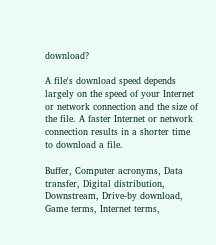download?

A file's download speed depends largely on the speed of your Internet or network connection and the size of the file. A faster Internet or network connection results in a shorter time to download a file.

Buffer, Computer acronyms, Data transfer, Digital distribution, Downstream, Drive-by download, Game terms, Internet terms,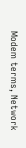Modem terms, Network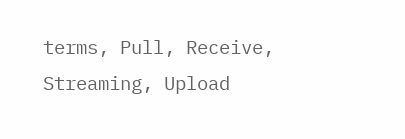terms, Pull, Receive, Streaming, Upload